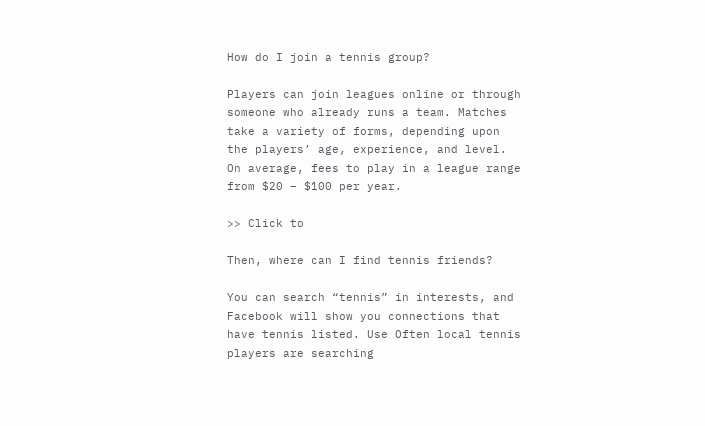How do I join a tennis group?

Players can join leagues online or through someone who already runs a team. Matches take a variety of forms, depending upon the players’ age, experience, and level. On average, fees to play in a league range from $20 – $100 per year.

>> Click to

Then, where can I find tennis friends?

You can search “tennis” in interests, and Facebook will show you connections that have tennis listed. Use Often local tennis players are searching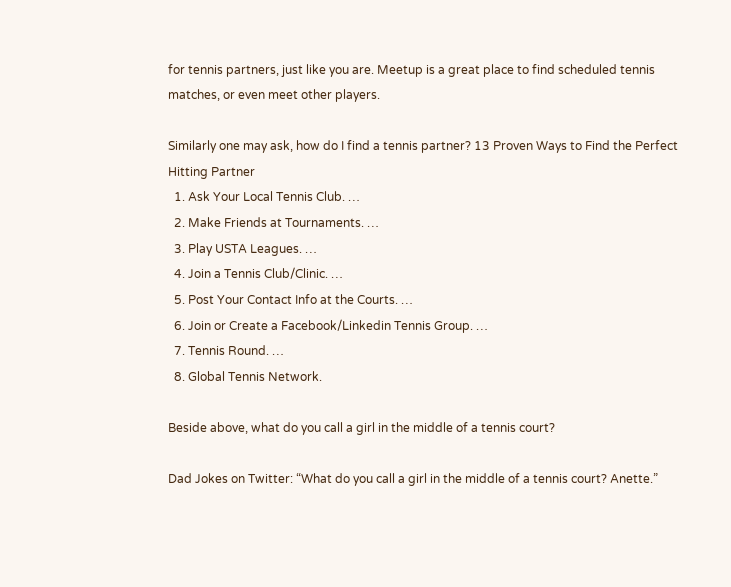for tennis partners, just like you are. Meetup is a great place to find scheduled tennis matches, or even meet other players.

Similarly one may ask, how do I find a tennis partner? 13 Proven Ways to Find the Perfect Hitting Partner
  1. Ask Your Local Tennis Club. …
  2. Make Friends at Tournaments. …
  3. Play USTA Leagues. …
  4. Join a Tennis Club/Clinic. …
  5. Post Your Contact Info at the Courts. …
  6. Join or Create a Facebook/Linkedin Tennis Group. …
  7. Tennis Round. …
  8. Global Tennis Network.

Beside above, what do you call a girl in the middle of a tennis court?

Dad Jokes on Twitter: “What do you call a girl in the middle of a tennis court? Anette.”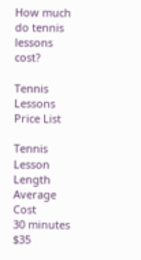How much do tennis lessons cost?

Tennis Lessons Price List

Tennis Lesson Length Average Cost
30 minutes $35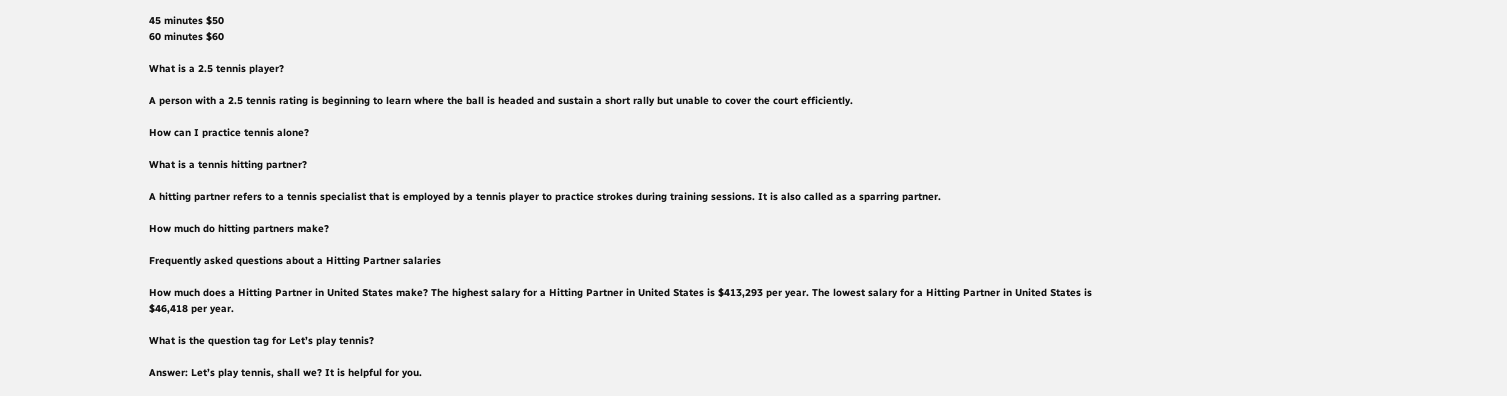45 minutes $50
60 minutes $60

What is a 2.5 tennis player?

A person with a 2.5 tennis rating is beginning to learn where the ball is headed and sustain a short rally but unable to cover the court efficiently.

How can I practice tennis alone?

What is a tennis hitting partner?

A hitting partner refers to a tennis specialist that is employed by a tennis player to practice strokes during training sessions. It is also called as a sparring partner.

How much do hitting partners make?

Frequently asked questions about a Hitting Partner salaries

How much does a Hitting Partner in United States make? The highest salary for a Hitting Partner in United States is $413,293 per year. The lowest salary for a Hitting Partner in United States is $46,418 per year.

What is the question tag for Let’s play tennis?

Answer: Let’s play tennis, shall we? It is helpful for you.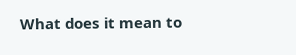What does it mean to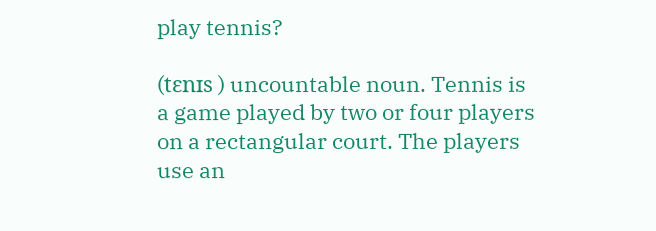play tennis?

(tɛnɪs ) uncountable noun. Tennis is a game played by two or four players on a rectangular court. The players use an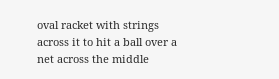oval racket with strings across it to hit a ball over a net across the middle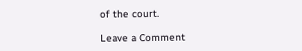of the court.

Leave a Comment